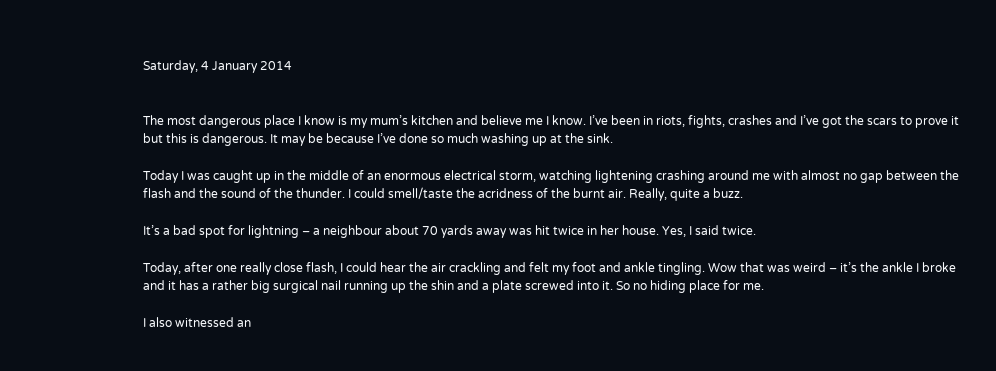Saturday, 4 January 2014


The most dangerous place I know is my mum’s kitchen and believe me I know. I’ve been in riots, fights, crashes and I’ve got the scars to prove it but this is dangerous. It may be because I’ve done so much washing up at the sink.

Today I was caught up in the middle of an enormous electrical storm, watching lightening crashing around me with almost no gap between the flash and the sound of the thunder. I could smell/taste the acridness of the burnt air. Really, quite a buzz.

It’s a bad spot for lightning – a neighbour about 70 yards away was hit twice in her house. Yes, I said twice.

Today, after one really close flash, I could hear the air crackling and felt my foot and ankle tingling. Wow that was weird – it’s the ankle I broke and it has a rather big surgical nail running up the shin and a plate screwed into it. So no hiding place for me.

I also witnessed an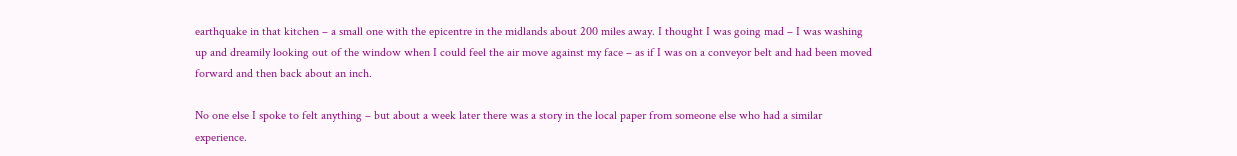earthquake in that kitchen – a small one with the epicentre in the midlands about 200 miles away. I thought I was going mad – I was washing up and dreamily looking out of the window when I could feel the air move against my face – as if I was on a conveyor belt and had been moved forward and then back about an inch.

No one else I spoke to felt anything – but about a week later there was a story in the local paper from someone else who had a similar experience.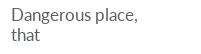Dangerous place, that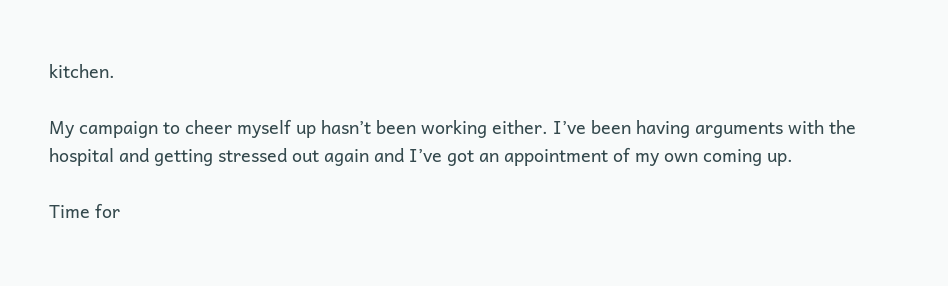kitchen.

My campaign to cheer myself up hasn’t been working either. I’ve been having arguments with the hospital and getting stressed out again and I’ve got an appointment of my own coming up.

Time for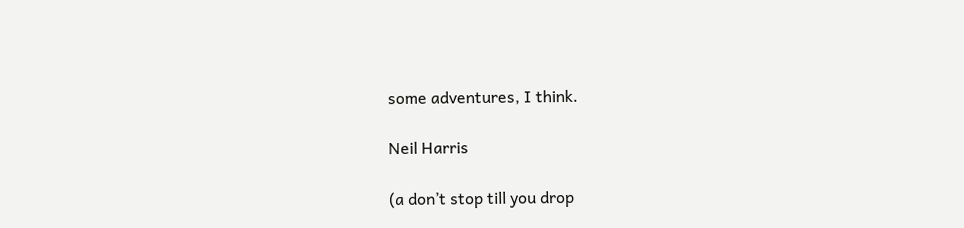some adventures, I think.

Neil Harris

(a don’t stop till you drop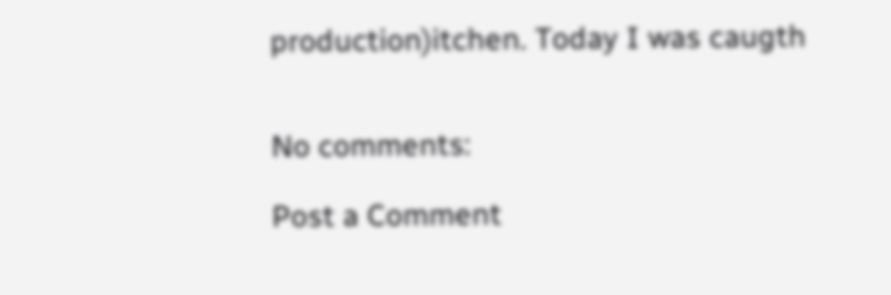production)itchen. Today I was caugth


No comments:

Post a Comment